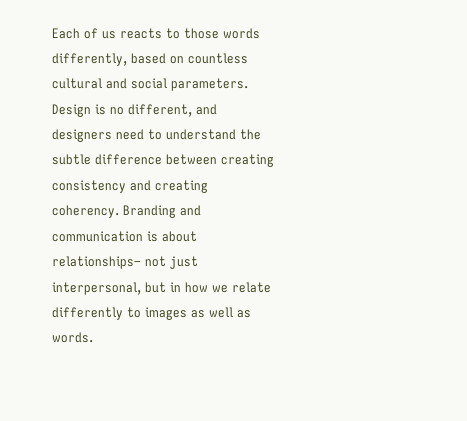Each of us reacts to those words differently, based on countless cultural and social parameters. Design is no different, and designers need to understand the subtle difference between creating consistency and creating coherency. Branding and communication is about relationships– not just interpersonal, but in how we relate differently to images as well as words.